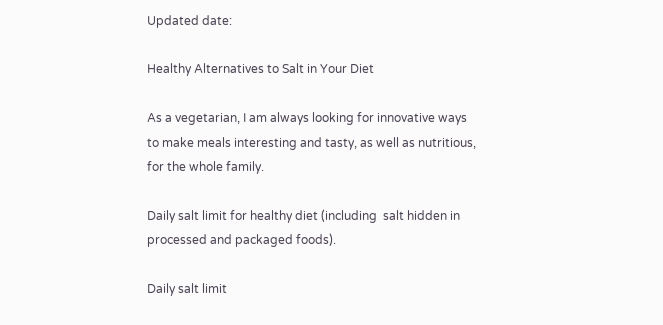Updated date:

Healthy Alternatives to Salt in Your Diet

As a vegetarian, I am always looking for innovative ways to make meals interesting and tasty, as well as nutritious, for the whole family.

Daily salt limit for healthy diet (including  salt hidden in processed and packaged foods).

Daily salt limit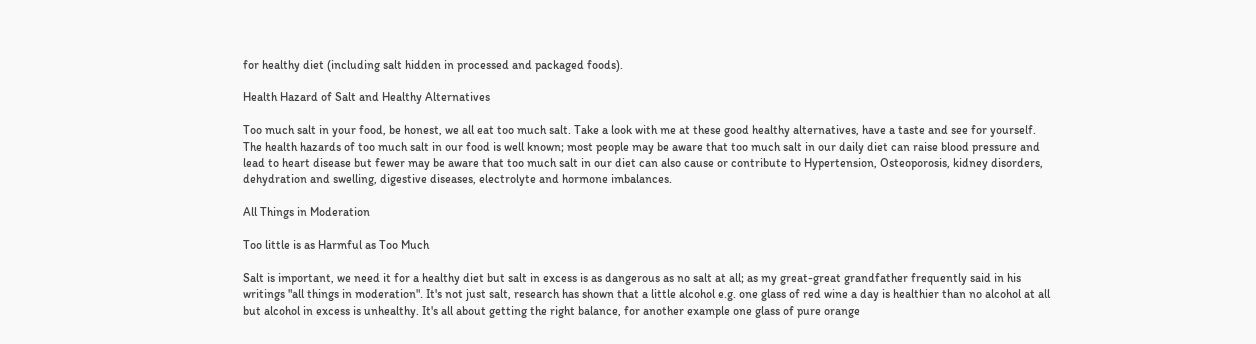for healthy diet (including salt hidden in processed and packaged foods).

Health Hazard of Salt and Healthy Alternatives

Too much salt in your food, be honest, we all eat too much salt. Take a look with me at these good healthy alternatives, have a taste and see for yourself. The health hazards of too much salt in our food is well known; most people may be aware that too much salt in our daily diet can raise blood pressure and lead to heart disease but fewer may be aware that too much salt in our diet can also cause or contribute to Hypertension, Osteoporosis, kidney disorders, dehydration and swelling, digestive diseases, electrolyte and hormone imbalances.

All Things in Moderation

Too little is as Harmful as Too Much

Salt is important, we need it for a healthy diet but salt in excess is as dangerous as no salt at all; as my great-great grandfather frequently said in his writings "all things in moderation". It's not just salt, research has shown that a little alcohol e.g. one glass of red wine a day is healthier than no alcohol at all but alcohol in excess is unhealthy. It's all about getting the right balance, for another example one glass of pure orange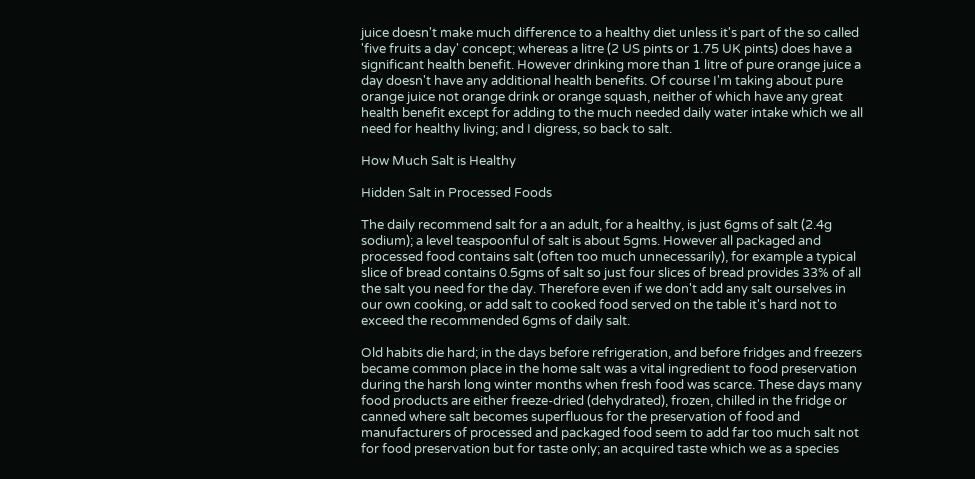juice doesn't make much difference to a healthy diet unless it's part of the so called 'five fruits a day' concept; whereas a litre (2 US pints or 1.75 UK pints) does have a significant health benefit. However drinking more than 1 litre of pure orange juice a day doesn't have any additional health benefits. Of course I'm taking about pure orange juice not orange drink or orange squash, neither of which have any great health benefit except for adding to the much needed daily water intake which we all need for healthy living; and I digress, so back to salt.

How Much Salt is Healthy

Hidden Salt in Processed Foods

The daily recommend salt for a an adult, for a healthy, is just 6gms of salt (2.4g sodium); a level teaspoonful of salt is about 5gms. However all packaged and processed food contains salt (often too much unnecessarily), for example a typical slice of bread contains 0.5gms of salt so just four slices of bread provides 33% of all the salt you need for the day. Therefore even if we don't add any salt ourselves in our own cooking, or add salt to cooked food served on the table it's hard not to exceed the recommended 6gms of daily salt.

Old habits die hard; in the days before refrigeration, and before fridges and freezers became common place in the home salt was a vital ingredient to food preservation during the harsh long winter months when fresh food was scarce. These days many food products are either freeze-dried (dehydrated), frozen, chilled in the fridge or canned where salt becomes superfluous for the preservation of food and manufacturers of processed and packaged food seem to add far too much salt not for food preservation but for taste only; an acquired taste which we as a species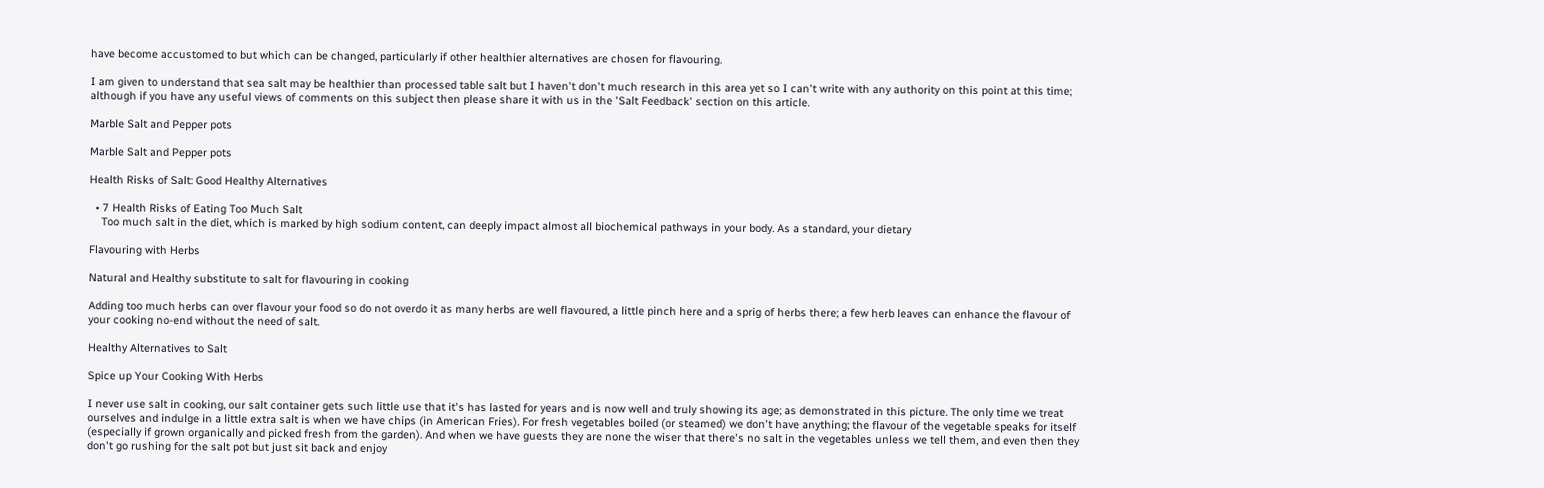have become accustomed to but which can be changed, particularly if other healthier alternatives are chosen for flavouring.

I am given to understand that sea salt may be healthier than processed table salt but I haven't don't much research in this area yet so I can't write with any authority on this point at this time; although if you have any useful views of comments on this subject then please share it with us in the 'Salt Feedback' section on this article.

Marble Salt and Pepper pots

Marble Salt and Pepper pots

Health Risks of Salt: Good Healthy Alternatives

  • 7 Health Risks of Eating Too Much Salt
    Too much salt in the diet, which is marked by high sodium content, can deeply impact almost all biochemical pathways in your body. As a standard, your dietary

Flavouring with Herbs

Natural and Healthy substitute to salt for flavouring in cooking

Adding too much herbs can over flavour your food so do not overdo it as many herbs are well flavoured, a little pinch here and a sprig of herbs there; a few herb leaves can enhance the flavour of your cooking no-end without the need of salt.

Healthy Alternatives to Salt

Spice up Your Cooking With Herbs

I never use salt in cooking, our salt container gets such little use that it's has lasted for years and is now well and truly showing its age; as demonstrated in this picture. The only time we treat ourselves and indulge in a little extra salt is when we have chips (in American Fries). For fresh vegetables boiled (or steamed) we don't have anything; the flavour of the vegetable speaks for itself (especially if grown organically and picked fresh from the garden). And when we have guests they are none the wiser that there's no salt in the vegetables unless we tell them, and even then they don't go rushing for the salt pot but just sit back and enjoy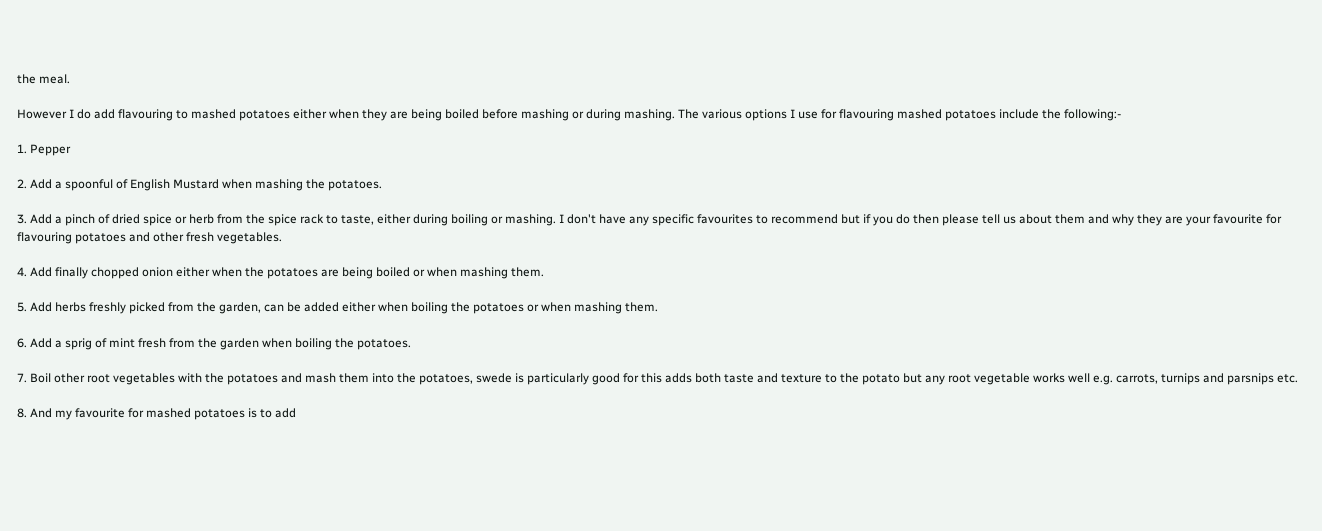the meal.

However I do add flavouring to mashed potatoes either when they are being boiled before mashing or during mashing. The various options I use for flavouring mashed potatoes include the following:-

1. Pepper

2. Add a spoonful of English Mustard when mashing the potatoes.

3. Add a pinch of dried spice or herb from the spice rack to taste, either during boiling or mashing. I don't have any specific favourites to recommend but if you do then please tell us about them and why they are your favourite for flavouring potatoes and other fresh vegetables.

4. Add finally chopped onion either when the potatoes are being boiled or when mashing them.

5. Add herbs freshly picked from the garden, can be added either when boiling the potatoes or when mashing them.

6. Add a sprig of mint fresh from the garden when boiling the potatoes.

7. Boil other root vegetables with the potatoes and mash them into the potatoes, swede is particularly good for this adds both taste and texture to the potato but any root vegetable works well e.g. carrots, turnips and parsnips etc.

8. And my favourite for mashed potatoes is to add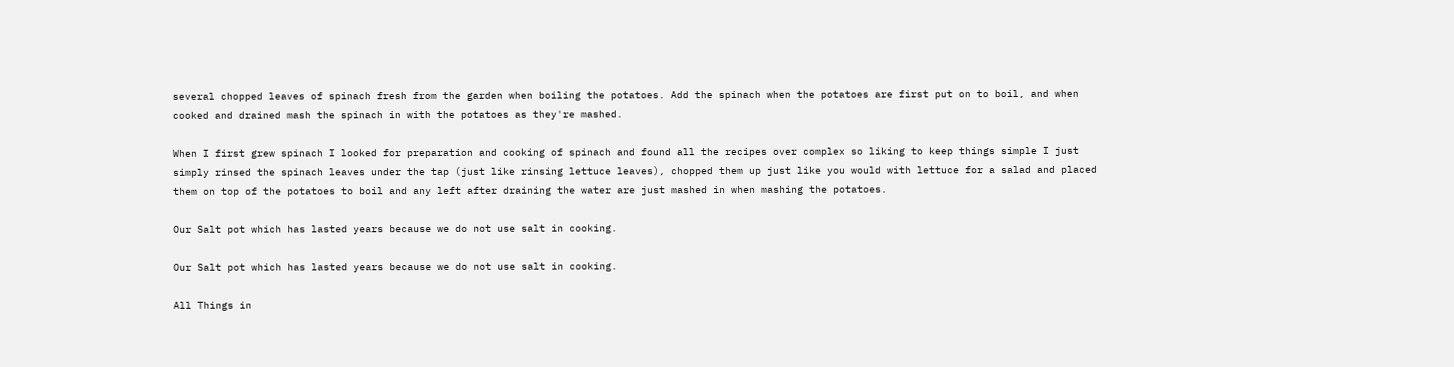several chopped leaves of spinach fresh from the garden when boiling the potatoes. Add the spinach when the potatoes are first put on to boil, and when cooked and drained mash the spinach in with the potatoes as they're mashed.

When I first grew spinach I looked for preparation and cooking of spinach and found all the recipes over complex so liking to keep things simple I just simply rinsed the spinach leaves under the tap (just like rinsing lettuce leaves), chopped them up just like you would with lettuce for a salad and placed them on top of the potatoes to boil and any left after draining the water are just mashed in when mashing the potatoes.

Our Salt pot which has lasted years because we do not use salt in cooking.

Our Salt pot which has lasted years because we do not use salt in cooking.

All Things in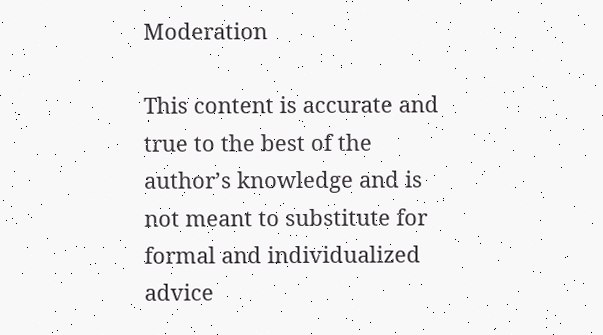Moderation

This content is accurate and true to the best of the author’s knowledge and is not meant to substitute for formal and individualized advice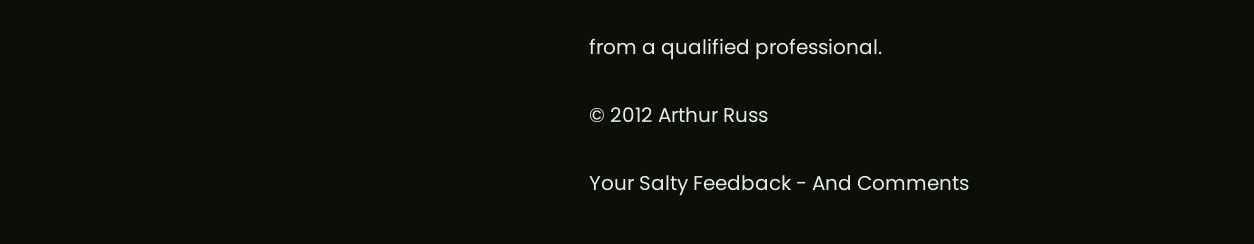from a qualified professional.

© 2012 Arthur Russ

Your Salty Feedback - And Comments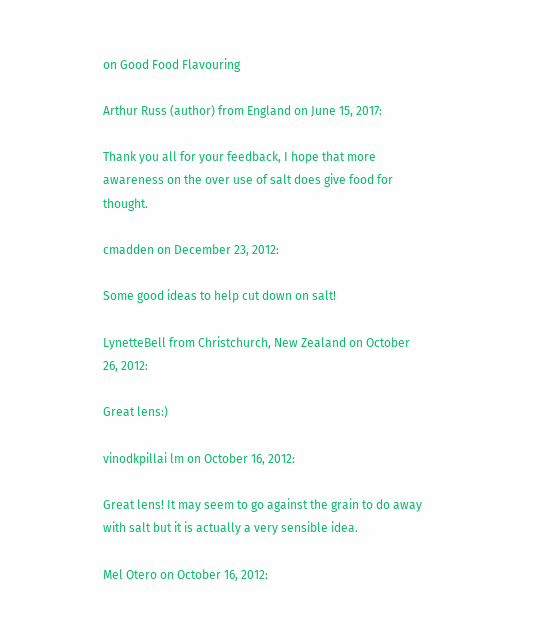on Good Food Flavouring

Arthur Russ (author) from England on June 15, 2017:

Thank you all for your feedback, I hope that more awareness on the over use of salt does give food for thought.

cmadden on December 23, 2012:

Some good ideas to help cut down on salt!

LynetteBell from Christchurch, New Zealand on October 26, 2012:

Great lens:)

vinodkpillai lm on October 16, 2012:

Great lens! It may seem to go against the grain to do away with salt but it is actually a very sensible idea.

Mel Otero on October 16, 2012: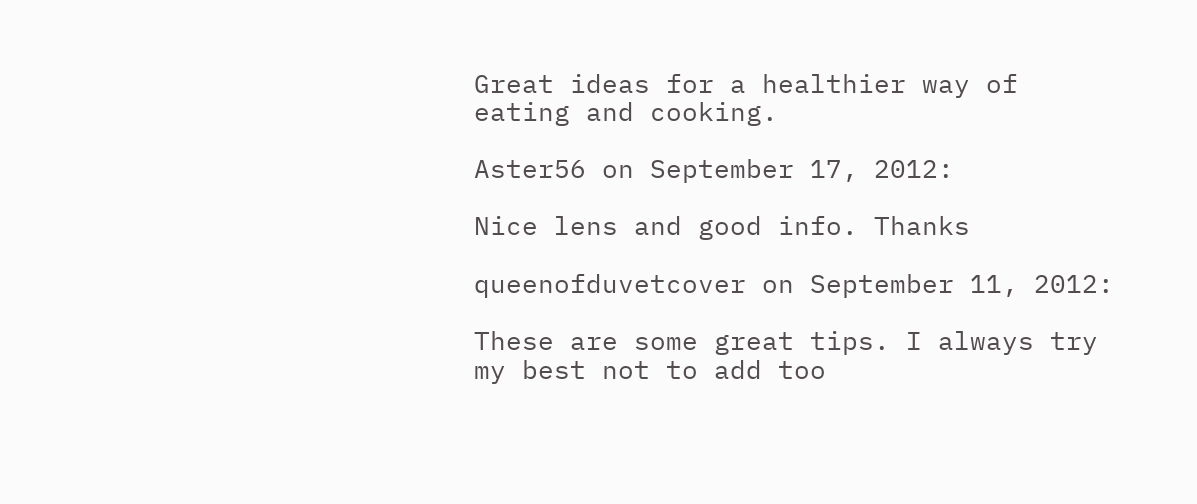Great ideas for a healthier way of eating and cooking.

Aster56 on September 17, 2012:

Nice lens and good info. Thanks

queenofduvetcover on September 11, 2012:

These are some great tips. I always try my best not to add too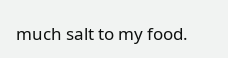much salt to my food.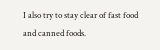I also try to stay clear of fast food and canned foods.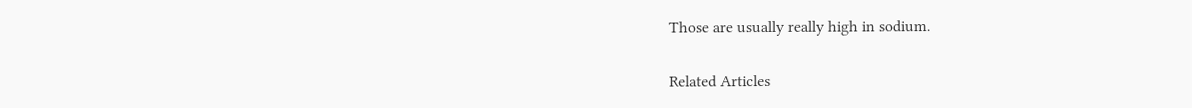Those are usually really high in sodium.

Related Articles